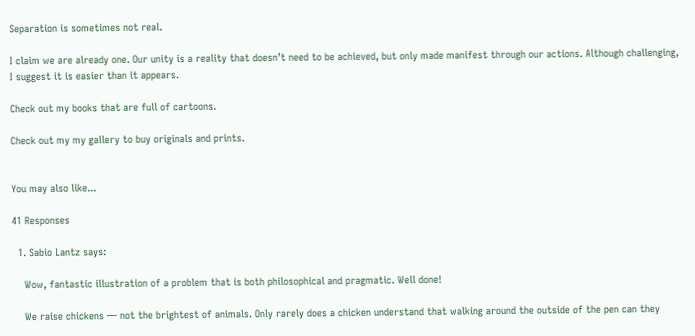Separation is sometimes not real.

I claim we are already one. Our unity is a reality that doesn’t need to be achieved, but only made manifest through our actions. Although challenging, I suggest it is easier than it appears.

Check out my books that are full of cartoons.

Check out my my gallery to buy originals and prints.


You may also like...

41 Responses

  1. Sabio Lantz says:

    Wow, fantastic illustration of a problem that is both philosophical and pragmatic. Well done!

    We raise chickens — not the brightest of animals. Only rarely does a chicken understand that walking around the outside of the pen can they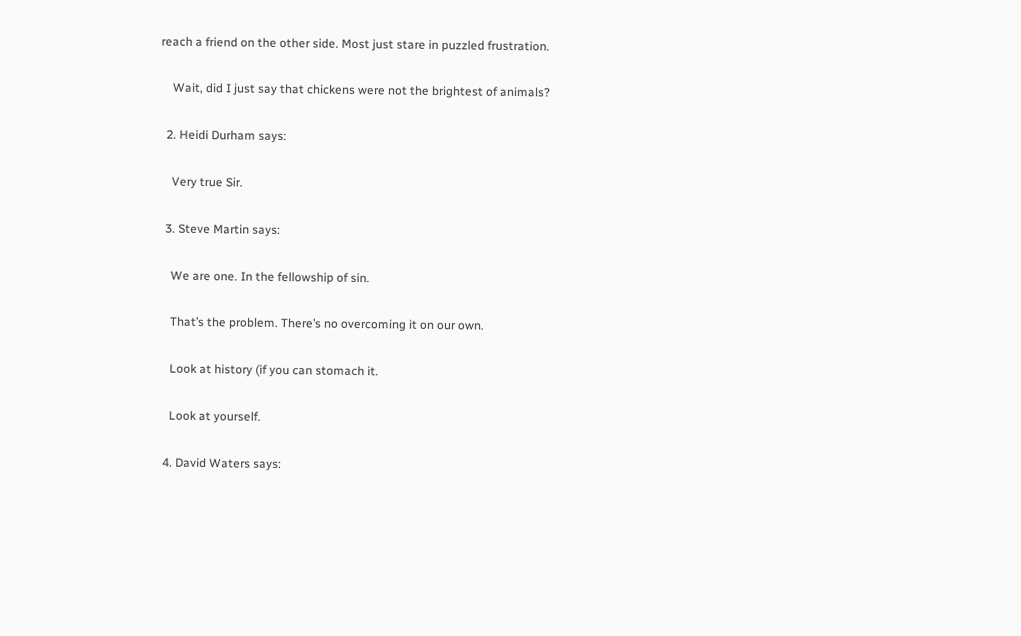reach a friend on the other side. Most just stare in puzzled frustration.

    Wait, did I just say that chickens were not the brightest of animals?

  2. Heidi Durham says:

    Very true Sir.

  3. Steve Martin says:

    We are one. In the fellowship of sin.

    That’s the problem. There’s no overcoming it on our own.

    Look at history (if you can stomach it.

    Look at yourself.

  4. David Waters says: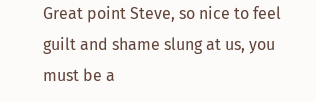Great point Steve, so nice to feel guilt and shame slung at us, you must be a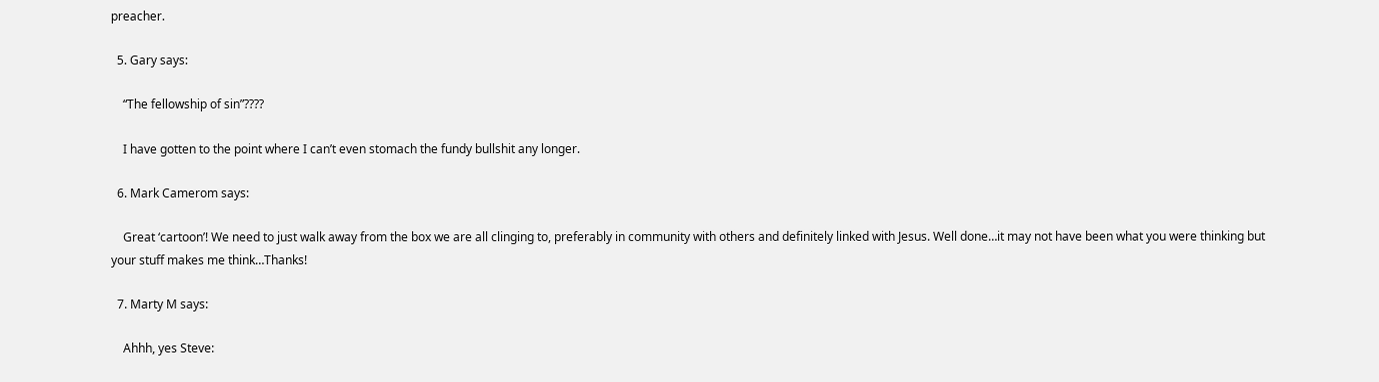preacher.

  5. Gary says:

    “The fellowship of sin”????

    I have gotten to the point where I can’t even stomach the fundy bullshit any longer.

  6. Mark Camerom says:

    Great ‘cartoon’! We need to just walk away from the box we are all clinging to, preferably in community with others and definitely linked with Jesus. Well done…it may not have been what you were thinking but your stuff makes me think…Thanks!

  7. Marty M says:

    Ahhh, yes Steve: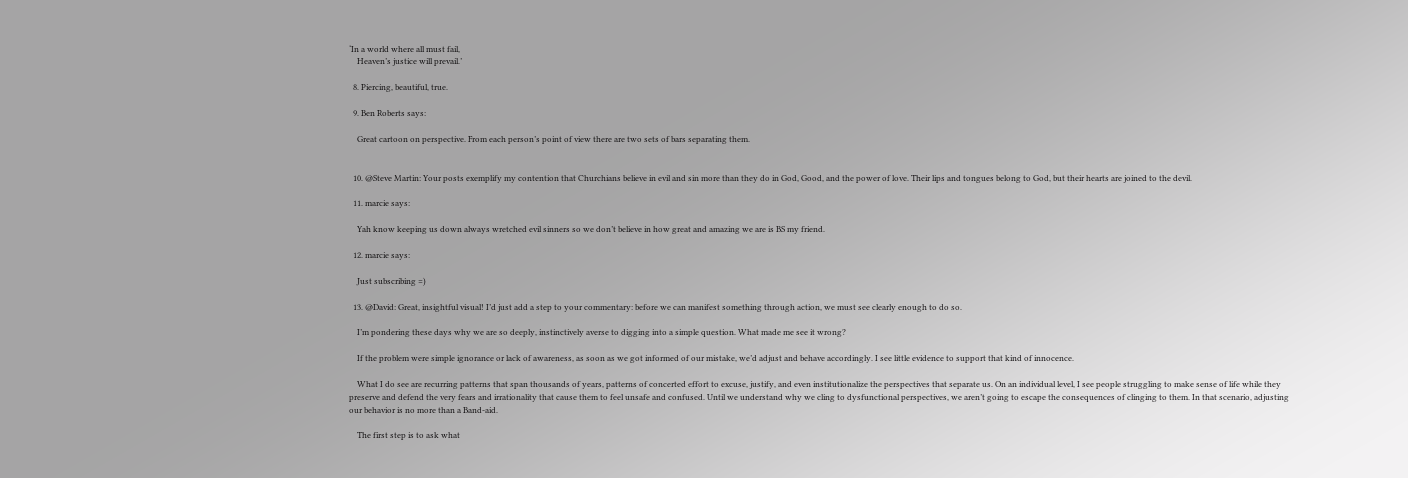‘In a world where all must fail,
    Heaven’s justice will prevail.’

  8. Piercing, beautiful, true.

  9. Ben Roberts says:

    Great cartoon on perspective. From each person’s point of view there are two sets of bars separating them.


  10. @Steve Martin: Your posts exemplify my contention that Churchians believe in evil and sin more than they do in God, Good, and the power of love. Their lips and tongues belong to God, but their hearts are joined to the devil.

  11. marcie says:

    Yah know keeping us down always wretched evil sinners so we don’t believe in how great and amazing we are is BS my friend.

  12. marcie says:

    Just subscribing =)

  13. @David: Great, insightful visual! I’d just add a step to your commentary: before we can manifest something through action, we must see clearly enough to do so.

    I’m pondering these days why we are so deeply, instinctively averse to digging into a simple question. What made me see it wrong?

    If the problem were simple ignorance or lack of awareness, as soon as we got informed of our mistake, we’d adjust and behave accordingly. I see little evidence to support that kind of innocence.

    What I do see are recurring patterns that span thousands of years, patterns of concerted effort to excuse, justify, and even institutionalize the perspectives that separate us. On an individual level, I see people struggling to make sense of life while they preserve and defend the very fears and irrationality that cause them to feel unsafe and confused. Until we understand why we cling to dysfunctional perspectives, we aren’t going to escape the consequences of clinging to them. In that scenario, adjusting our behavior is no more than a Band-aid.

    The first step is to ask what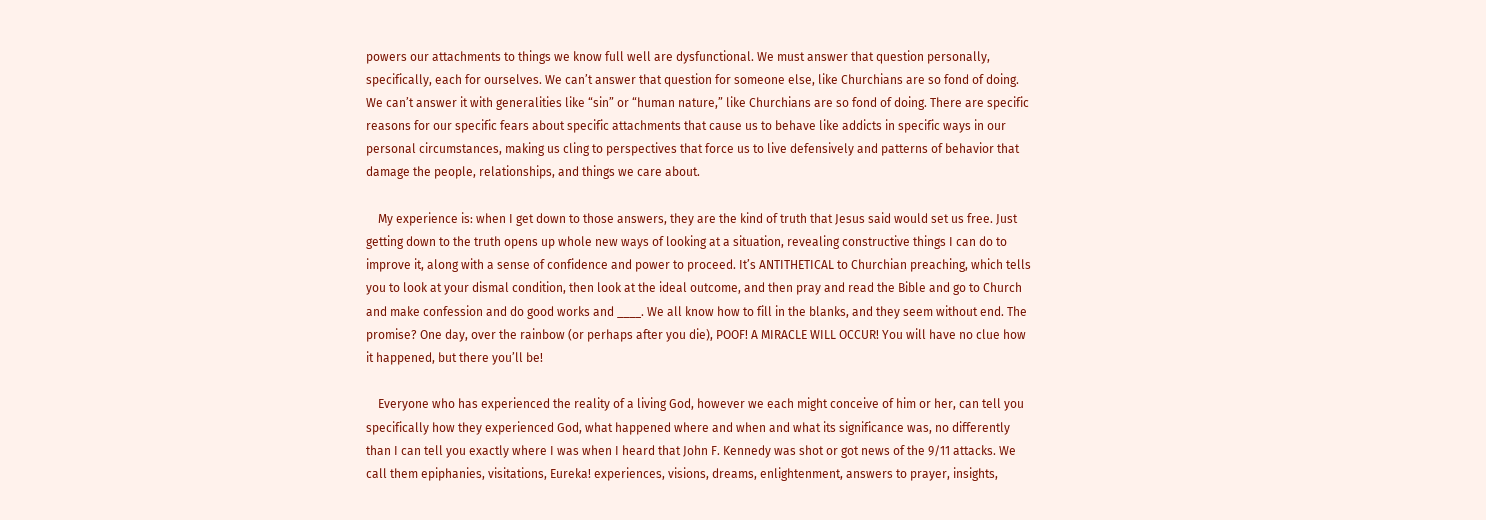powers our attachments to things we know full well are dysfunctional. We must answer that question personally, specifically, each for ourselves. We can’t answer that question for someone else, like Churchians are so fond of doing. We can’t answer it with generalities like “sin” or “human nature,” like Churchians are so fond of doing. There are specific reasons for our specific fears about specific attachments that cause us to behave like addicts in specific ways in our personal circumstances, making us cling to perspectives that force us to live defensively and patterns of behavior that damage the people, relationships, and things we care about.

    My experience is: when I get down to those answers, they are the kind of truth that Jesus said would set us free. Just getting down to the truth opens up whole new ways of looking at a situation, revealing constructive things I can do to improve it, along with a sense of confidence and power to proceed. It’s ANTITHETICAL to Churchian preaching, which tells you to look at your dismal condition, then look at the ideal outcome, and then pray and read the Bible and go to Church and make confession and do good works and ____. We all know how to fill in the blanks, and they seem without end. The promise? One day, over the rainbow (or perhaps after you die), POOF! A MIRACLE WILL OCCUR! You will have no clue how it happened, but there you’ll be!

    Everyone who has experienced the reality of a living God, however we each might conceive of him or her, can tell you specifically how they experienced God, what happened where and when and what its significance was, no differently than I can tell you exactly where I was when I heard that John F. Kennedy was shot or got news of the 9/11 attacks. We call them epiphanies, visitations, Eureka! experiences, visions, dreams, enlightenment, answers to prayer, insights,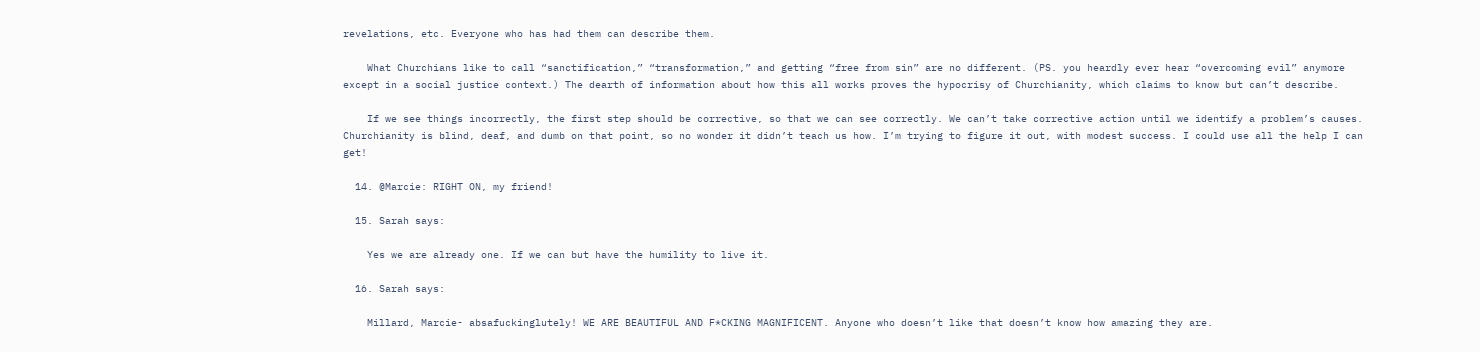revelations, etc. Everyone who has had them can describe them.

    What Churchians like to call “sanctification,” “transformation,” and getting “free from sin” are no different. (PS. you heardly ever hear “overcoming evil” anymore except in a social justice context.) The dearth of information about how this all works proves the hypocrisy of Churchianity, which claims to know but can’t describe.

    If we see things incorrectly, the first step should be corrective, so that we can see correctly. We can’t take corrective action until we identify a problem’s causes. Churchianity is blind, deaf, and dumb on that point, so no wonder it didn’t teach us how. I’m trying to figure it out, with modest success. I could use all the help I can get!

  14. @Marcie: RIGHT ON, my friend!

  15. Sarah says:

    Yes we are already one. If we can but have the humility to live it.

  16. Sarah says:

    Millard, Marcie- absafuckinglutely! WE ARE BEAUTIFUL AND F*CKING MAGNIFICENT. Anyone who doesn’t like that doesn’t know how amazing they are.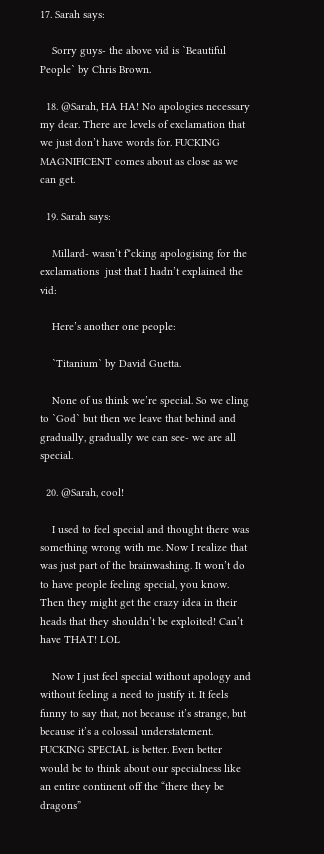17. Sarah says:

    Sorry guys- the above vid is `Beautiful People` by Chris Brown.

  18. @Sarah, HA HA! No apologies necessary my dear. There are levels of exclamation that we just don’t have words for. FUCKING MAGNIFICENT comes about as close as we can get.

  19. Sarah says:

    Millard- wasn’t f*cking apologising for the exclamations  just that I hadn’t explained the vid:

    Here’s another one people:

    `Titanium` by David Guetta.

    None of us think we’re special. So we cling to `God` but then we leave that behind and gradually, gradually we can see- we are all special.

  20. @Sarah, cool!

    I used to feel special and thought there was something wrong with me. Now I realize that was just part of the brainwashing. It won’t do to have people feeling special, you know. Then they might get the crazy idea in their heads that they shouldn’t be exploited! Can’t have THAT! LOL

    Now I just feel special without apology and without feeling a need to justify it. It feels funny to say that, not because it’s strange, but because it’s a colossal understatement. FUCKING SPECIAL is better. Even better would be to think about our specialness like an entire continent off the “there they be dragons”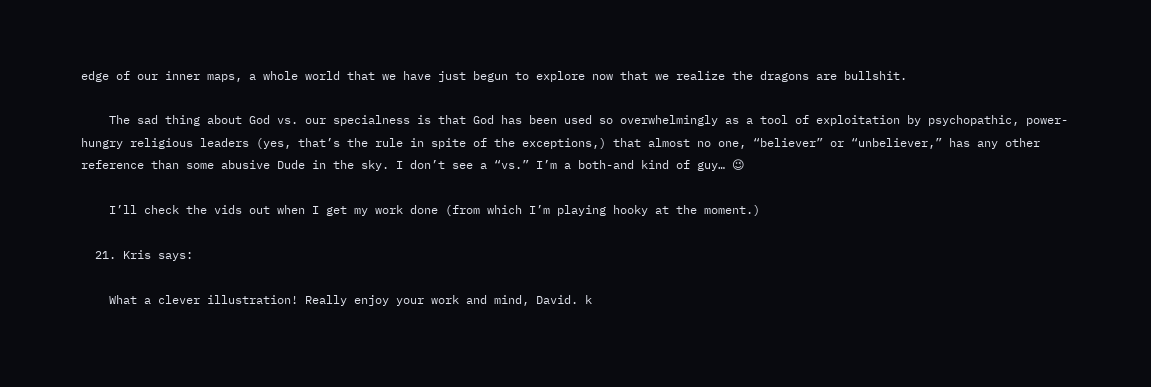edge of our inner maps, a whole world that we have just begun to explore now that we realize the dragons are bullshit.

    The sad thing about God vs. our specialness is that God has been used so overwhelmingly as a tool of exploitation by psychopathic, power-hungry religious leaders (yes, that’s the rule in spite of the exceptions,) that almost no one, “believer” or “unbeliever,” has any other reference than some abusive Dude in the sky. I don’t see a “vs.” I’m a both-and kind of guy… 😉

    I’ll check the vids out when I get my work done (from which I’m playing hooky at the moment.)

  21. Kris says:

    What a clever illustration! Really enjoy your work and mind, David. k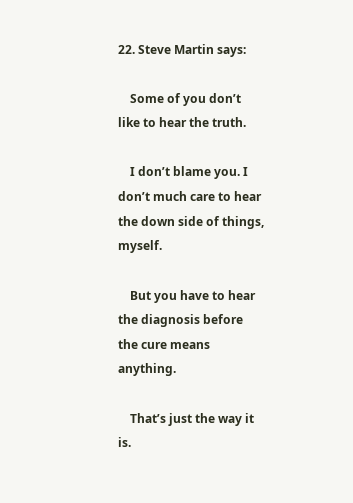22. Steve Martin says:

    Some of you don’t like to hear the truth.

    I don’t blame you. I don’t much care to hear the down side of things, myself.

    But you have to hear the diagnosis before the cure means anything.

    That’s just the way it is.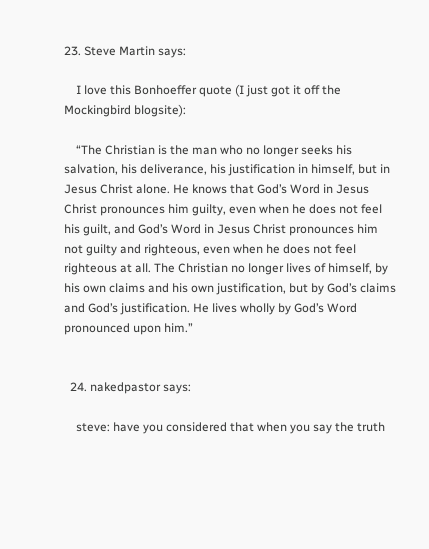23. Steve Martin says:

    I love this Bonhoeffer quote (I just got it off the Mockingbird blogsite):

    “The Christian is the man who no longer seeks his salvation, his deliverance, his justification in himself, but in Jesus Christ alone. He knows that God’s Word in Jesus Christ pronounces him guilty, even when he does not feel his guilt, and God’s Word in Jesus Christ pronounces him not guilty and righteous, even when he does not feel righteous at all. The Christian no longer lives of himself, by his own claims and his own justification, but by God’s claims and God’s justification. He lives wholly by God’s Word pronounced upon him.”


  24. nakedpastor says:

    steve: have you considered that when you say the truth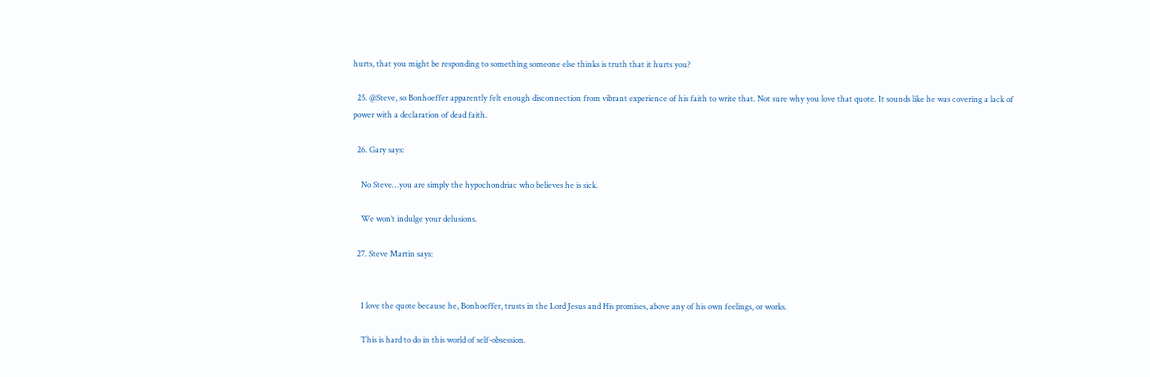hurts, that you might be responding to something someone else thinks is truth that it hurts you?

  25. @Steve, so Bonhoeffer apparently felt enough disconnection from vibrant experience of his faith to write that. Not sure why you love that quote. It sounds like he was covering a lack of power with a declaration of dead faith.

  26. Gary says:

    No Steve…you are simply the hypochondriac who believes he is sick.

    We won’t indulge your delusions.

  27. Steve Martin says:


    I love the quote because he, Bonhoeffer, trusts in the Lord Jesus and His promises, above any of his own feelings, or works.

    This is hard to do in this world of self-obsession.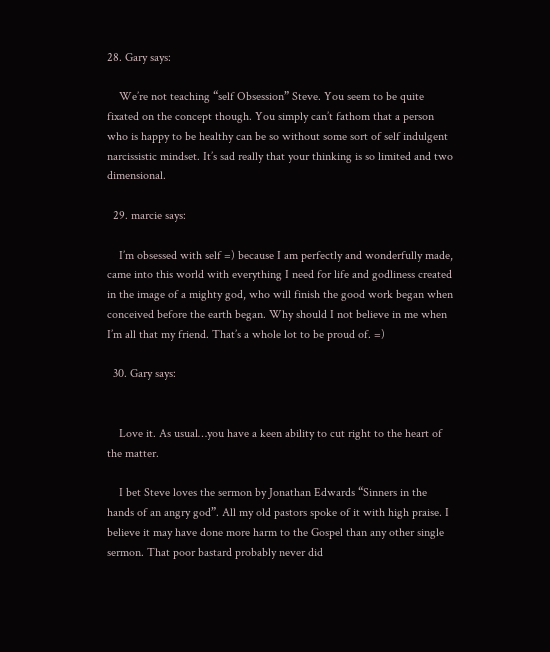28. Gary says:

    We’re not teaching “self Obsession” Steve. You seem to be quite fixated on the concept though. You simply can’t fathom that a person who is happy to be healthy can be so without some sort of self indulgent narcissistic mindset. It’s sad really that your thinking is so limited and two dimensional.

  29. marcie says:

    I’m obsessed with self =) because I am perfectly and wonderfully made, came into this world with everything I need for life and godliness created in the image of a mighty god, who will finish the good work began when conceived before the earth began. Why should I not believe in me when I’m all that my friend. That’s a whole lot to be proud of. =)

  30. Gary says:


    Love it. As usual…you have a keen ability to cut right to the heart of the matter.

    I bet Steve loves the sermon by Jonathan Edwards “Sinners in the hands of an angry god”. All my old pastors spoke of it with high praise. I believe it may have done more harm to the Gospel than any other single sermon. That poor bastard probably never did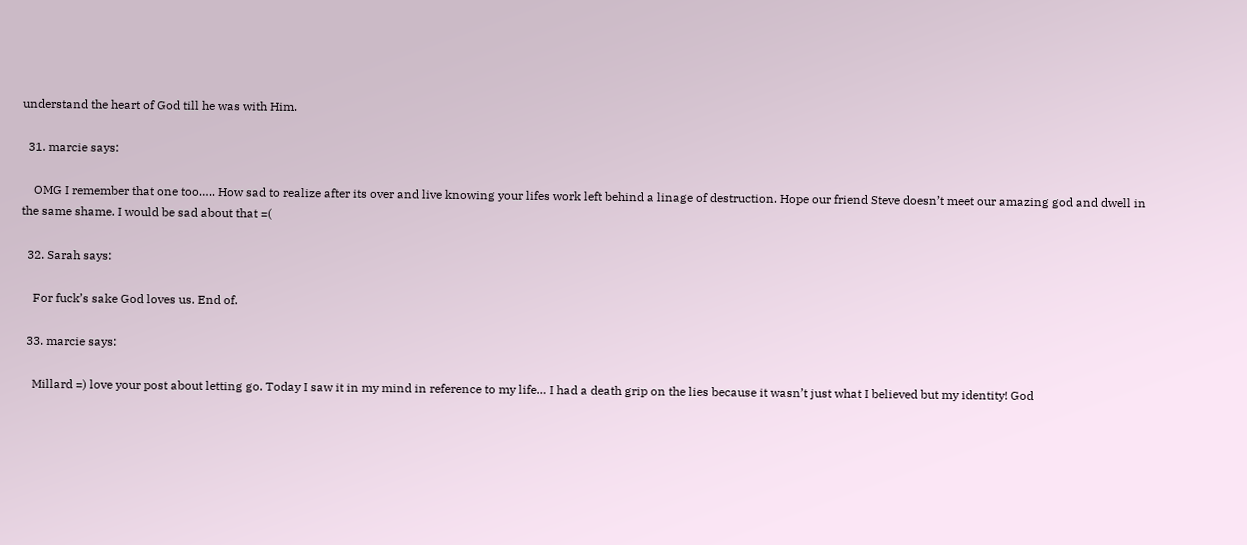understand the heart of God till he was with Him.

  31. marcie says:

    OMG I remember that one too….. How sad to realize after its over and live knowing your lifes work left behind a linage of destruction. Hope our friend Steve doesn’t meet our amazing god and dwell in the same shame. I would be sad about that =(

  32. Sarah says:

    For fuck’s sake God loves us. End of.

  33. marcie says:

    Millard =) love your post about letting go. Today I saw it in my mind in reference to my life… I had a death grip on the lies because it wasn’t just what I believed but my identity! God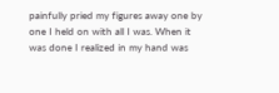painfully pried my figures away one by one I held on with all I was. When it was done I realized in my hand was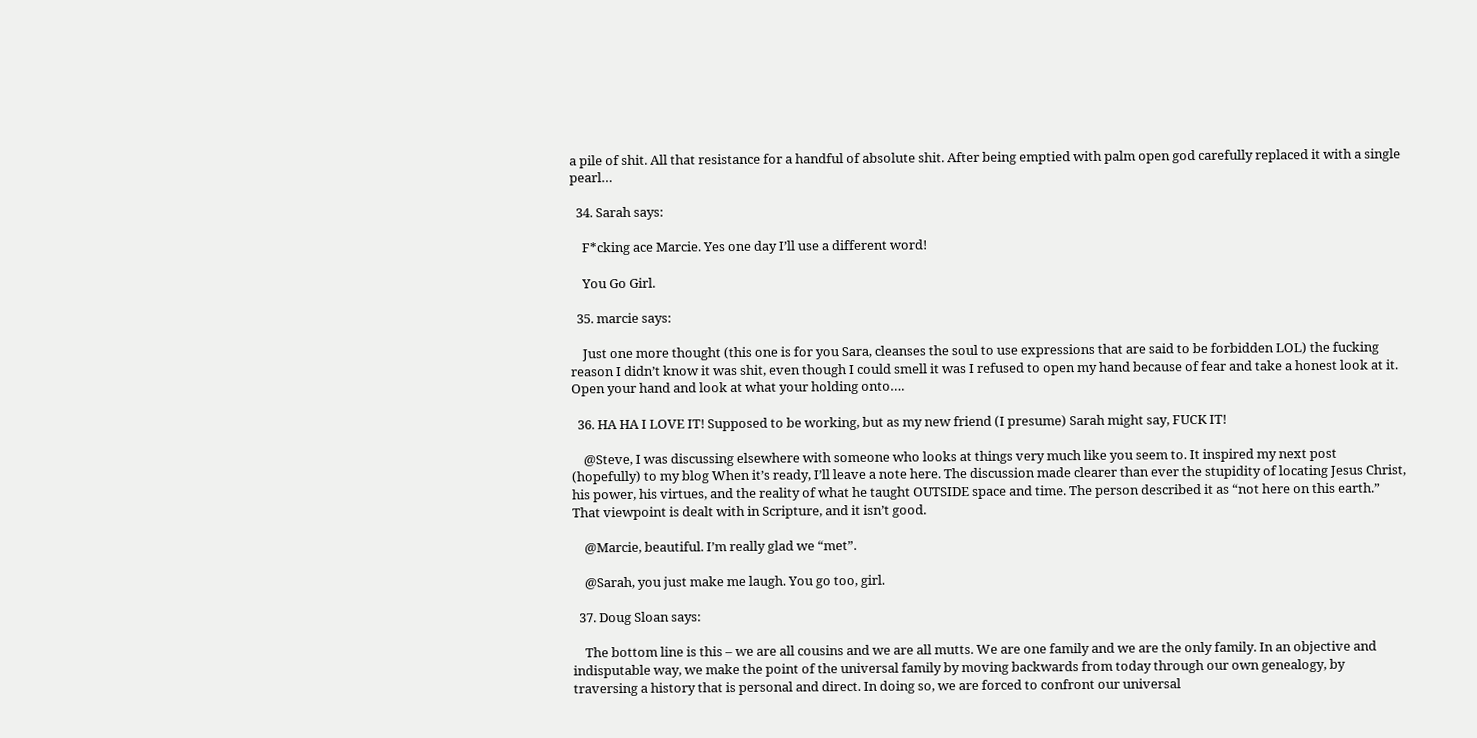a pile of shit. All that resistance for a handful of absolute shit. After being emptied with palm open god carefully replaced it with a single pearl…

  34. Sarah says:

    F*cking ace Marcie. Yes one day I’ll use a different word!

    You Go Girl.

  35. marcie says:

    Just one more thought (this one is for you Sara, cleanses the soul to use expressions that are said to be forbidden LOL) the fucking reason I didn’t know it was shit, even though I could smell it was I refused to open my hand because of fear and take a honest look at it. Open your hand and look at what your holding onto….

  36. HA HA I LOVE IT! Supposed to be working, but as my new friend (I presume) Sarah might say, FUCK IT!

    @Steve, I was discussing elsewhere with someone who looks at things very much like you seem to. It inspired my next post (hopefully) to my blog When it’s ready, I’ll leave a note here. The discussion made clearer than ever the stupidity of locating Jesus Christ, his power, his virtues, and the reality of what he taught OUTSIDE space and time. The person described it as “not here on this earth.” That viewpoint is dealt with in Scripture, and it isn’t good.

    @Marcie, beautiful. I’m really glad we “met”.

    @Sarah, you just make me laugh. You go too, girl.

  37. Doug Sloan says:

    The bottom line is this – we are all cousins and we are all mutts. We are one family and we are the only family. In an objective and indisputable way, we make the point of the universal family by moving backwards from today through our own genealogy, by traversing a history that is personal and direct. In doing so, we are forced to confront our universal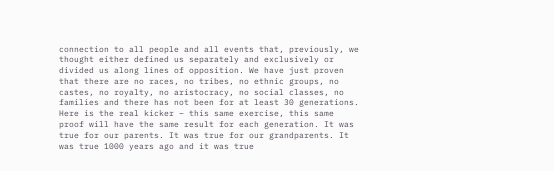connection to all people and all events that, previously, we thought either defined us separately and exclusively or divided us along lines of opposition. We have just proven that there are no races, no tribes, no ethnic groups, no castes, no royalty, no aristocracy, no social classes, no families and there has not been for at least 30 generations. Here is the real kicker – this same exercise, this same proof will have the same result for each generation. It was true for our parents. It was true for our grandparents. It was true 1000 years ago and it was true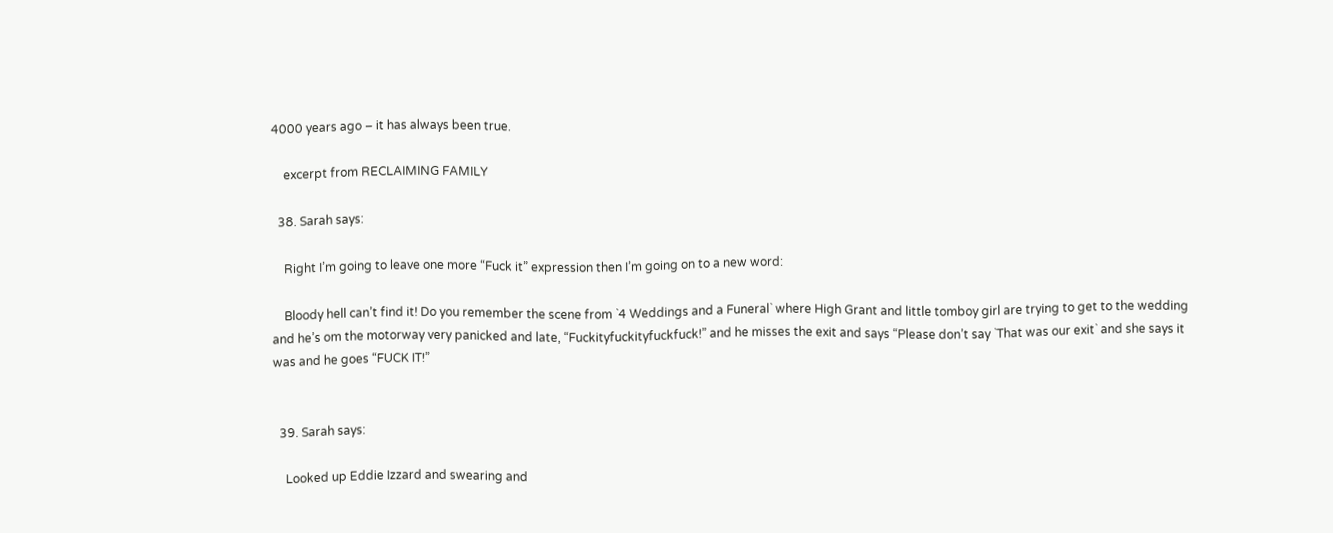4000 years ago – it has always been true.

    excerpt from RECLAIMING FAMILY

  38. Sarah says:

    Right I’m going to leave one more “Fuck it” expression then I’m going on to a new word:

    Bloody hell can’t find it! Do you remember the scene from `4 Weddings and a Funeral` where High Grant and little tomboy girl are trying to get to the wedding and he’s om the motorway very panicked and late, “Fuckityfuckityfuckfuck!” and he misses the exit and says “Please don’t say `That was our exit` and she says it was and he goes “FUCK IT!”


  39. Sarah says:

    Looked up Eddie Izzard and swearing and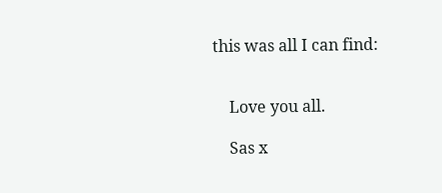this was all I can find:


    Love you all.

    Sas x